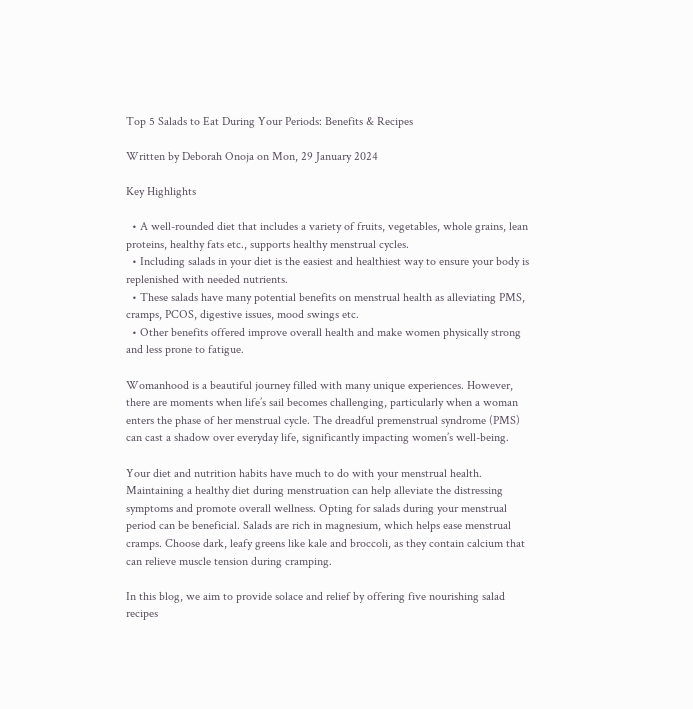Top 5 Salads to Eat During Your Periods: Benefits & Recipes

Written by Deborah Onoja on Mon, 29 January 2024

Key Highlights

  • A well-rounded diet that includes a variety of fruits, vegetables, whole grains, lean proteins, healthy fats etc., supports healthy menstrual cycles.
  • Including salads in your diet is the easiest and healthiest way to ensure your body is replenished with needed nutrients.
  • These salads have many potential benefits on menstrual health as alleviating PMS, cramps, PCOS, digestive issues, mood swings etc.
  • Other benefits offered improve overall health and make women physically strong and less prone to fatigue.

Womanhood is a beautiful journey filled with many unique experiences. However, there are moments when life’s sail becomes challenging, particularly when a woman enters the phase of her menstrual cycle. The dreadful premenstrual syndrome (PMS) can cast a shadow over everyday life, significantly impacting women’s well-being.

Your diet and nutrition habits have much to do with your menstrual health. Maintaining a healthy diet during menstruation can help alleviate the distressing symptoms and promote overall wellness. Opting for salads during your menstrual period can be beneficial. Salads are rich in magnesium, which helps ease menstrual cramps. Choose dark, leafy greens like kale and broccoli, as they contain calcium that can relieve muscle tension during cramping.

In this blog, we aim to provide solace and relief by offering five nourishing salad recipes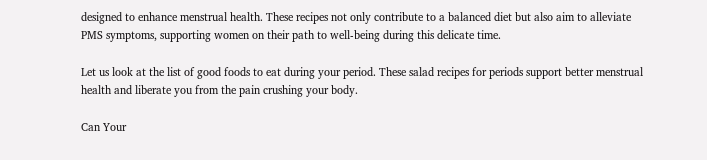designed to enhance menstrual health. These recipes not only contribute to a balanced diet but also aim to alleviate PMS symptoms, supporting women on their path to well-being during this delicate time.

Let us look at the list of good foods to eat during your period. These salad recipes for periods support better menstrual health and liberate you from the pain crushing your body.

Can Your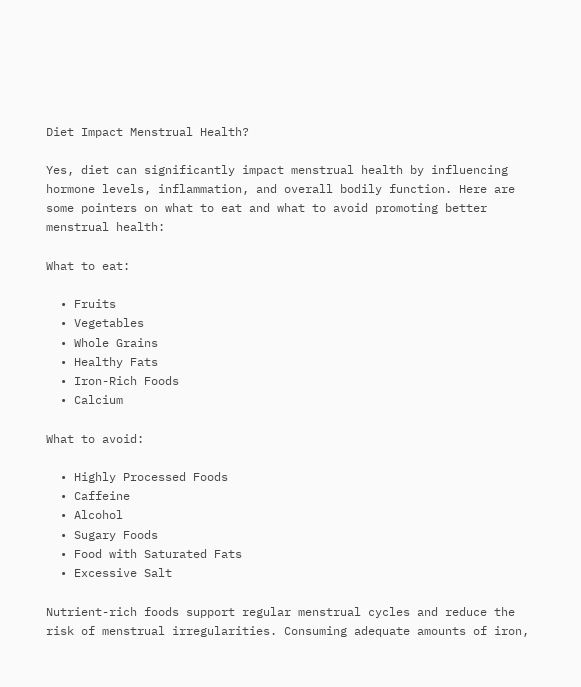Diet Impact Menstrual Health?

Yes, diet can significantly impact menstrual health by influencing hormone levels, inflammation, and overall bodily function. Here are some pointers on what to eat and what to avoid promoting better menstrual health:

What to eat:

  • Fruits
  • Vegetables
  • Whole Grains
  • Healthy Fats
  • Iron-Rich Foods
  • Calcium

What to avoid:

  • Highly Processed Foods
  • Caffeine
  • Alcohol
  • Sugary Foods
  • Food with Saturated Fats
  • Excessive Salt

Nutrient-rich foods support regular menstrual cycles and reduce the risk of menstrual irregularities. Consuming adequate amounts of iron,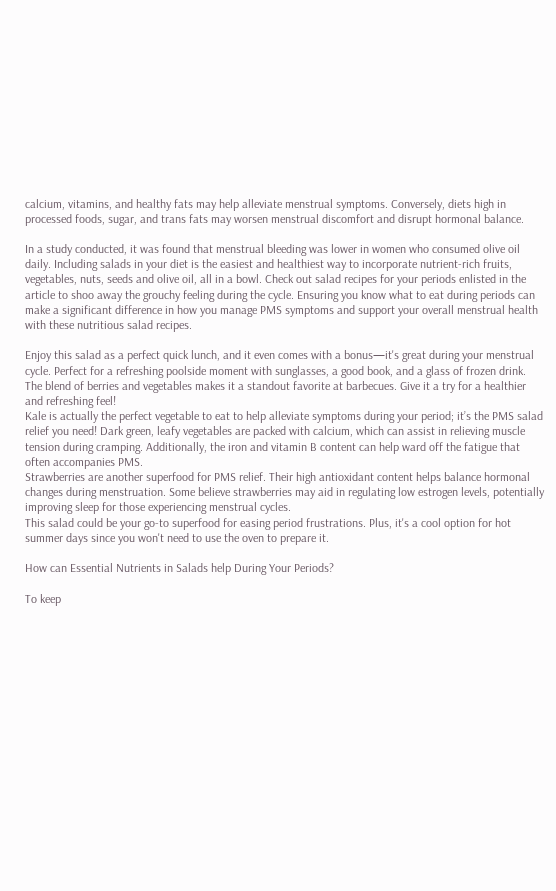calcium, vitamins, and healthy fats may help alleviate menstrual symptoms. Conversely, diets high in processed foods, sugar, and trans fats may worsen menstrual discomfort and disrupt hormonal balance.

In a study conducted, it was found that menstrual bleeding was lower in women who consumed olive oil daily. Including salads in your diet is the easiest and healthiest way to incorporate nutrient-rich fruits, vegetables, nuts, seeds and olive oil, all in a bowl. Check out salad recipes for your periods enlisted in the article to shoo away the grouchy feeling during the cycle. Ensuring you know what to eat during periods can make a significant difference in how you manage PMS symptoms and support your overall menstrual health with these nutritious salad recipes.

Enjoy this salad as a perfect quick lunch, and it even comes with a bonus—it's great during your menstrual cycle. Perfect for a refreshing poolside moment with sunglasses, a good book, and a glass of frozen drink. The blend of berries and vegetables makes it a standout favorite at barbecues. Give it a try for a healthier and refreshing feel!
Kale is actually the perfect vegetable to eat to help alleviate symptoms during your period; it’s the PMS salad relief you need! Dark green, leafy vegetables are packed with calcium, which can assist in relieving muscle tension during cramping. Additionally, the iron and vitamin B content can help ward off the fatigue that often accompanies PMS.
Strawberries are another superfood for PMS relief. Their high antioxidant content helps balance hormonal changes during menstruation. Some believe strawberries may aid in regulating low estrogen levels, potentially improving sleep for those experiencing menstrual cycles.
This salad could be your go-to superfood for easing period frustrations. Plus, it's a cool option for hot summer days since you won't need to use the oven to prepare it.

How can Essential Nutrients in Salads help During Your Periods?

To keep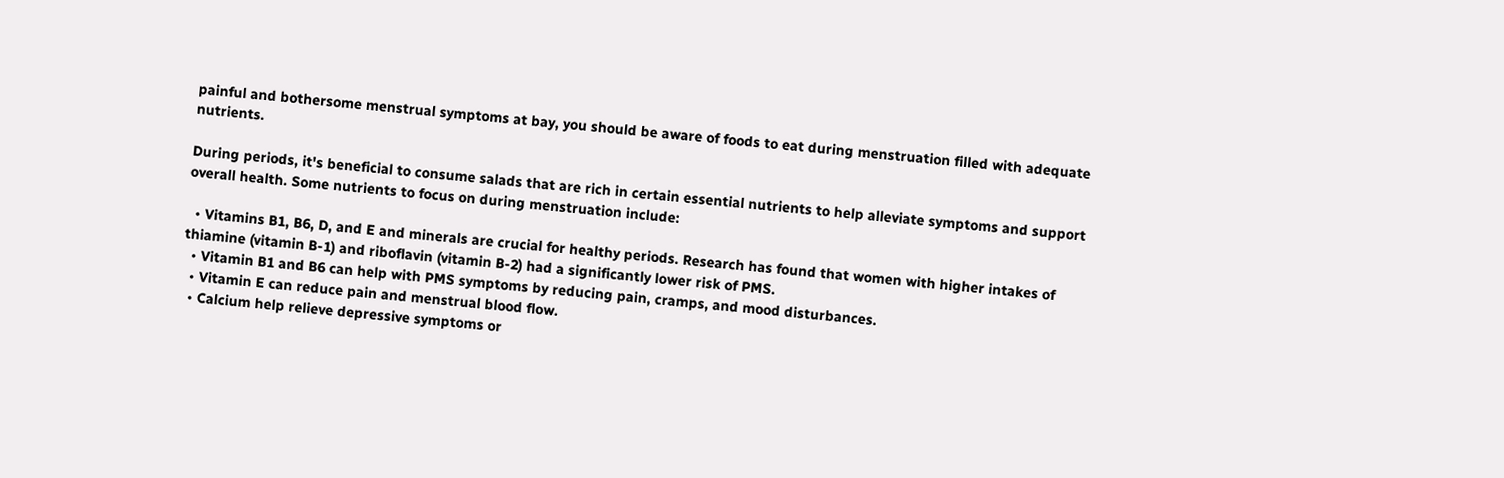painful and bothersome menstrual symptoms at bay, you should be aware of foods to eat during menstruation filled with adequate nutrients.

During periods, it's beneficial to consume salads that are rich in certain essential nutrients to help alleviate symptoms and support overall health. Some nutrients to focus on during menstruation include:

  • Vitamins B1, B6, D, and E and minerals are crucial for healthy periods. Research has found that women with higher intakes of thiamine (vitamin B-1) and riboflavin (vitamin B-2) had a significantly lower risk of PMS.
  • Vitamin B1 and B6 can help with PMS symptoms by reducing pain, cramps, and mood disturbances.
  • Vitamin E can reduce pain and menstrual blood flow.
  • Calcium help relieve depressive symptoms or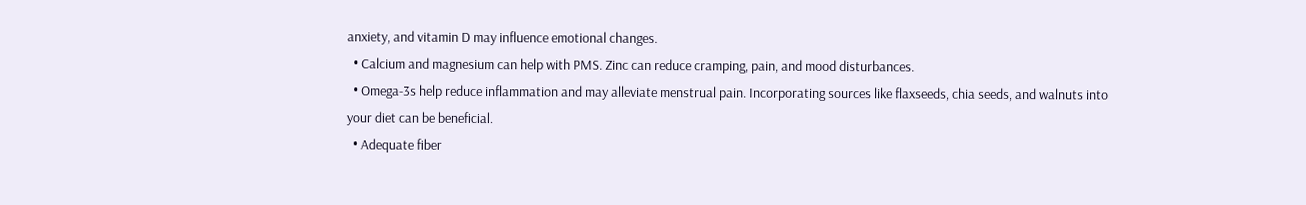anxiety, and vitamin D may influence emotional changes.
  • Calcium and magnesium can help with PMS. Zinc can reduce cramping, pain, and mood disturbances.
  • Omega-3s help reduce inflammation and may alleviate menstrual pain. Incorporating sources like flaxseeds, chia seeds, and walnuts into your diet can be beneficial.
  • Adequate fiber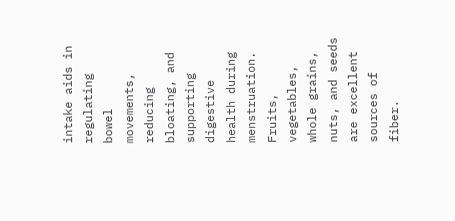intake aids in regulating bowel movements, reducing bloating, and supporting digestive health during menstruation. Fruits, vegetables, whole grains, nuts, and seeds are excellent sources of fiber.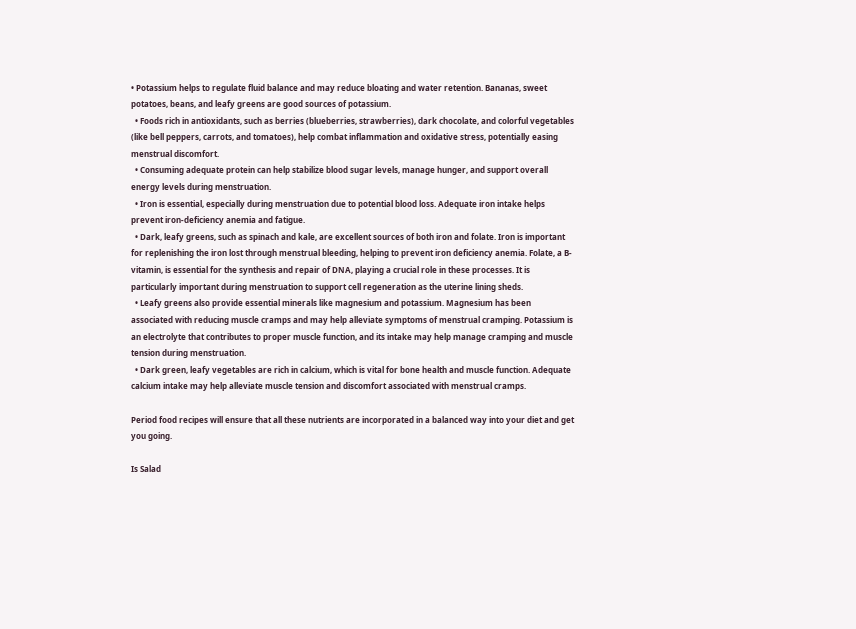• Potassium helps to regulate fluid balance and may reduce bloating and water retention. Bananas, sweet potatoes, beans, and leafy greens are good sources of potassium.
  • Foods rich in antioxidants, such as berries (blueberries, strawberries), dark chocolate, and colorful vegetables (like bell peppers, carrots, and tomatoes), help combat inflammation and oxidative stress, potentially easing menstrual discomfort.
  • Consuming adequate protein can help stabilize blood sugar levels, manage hunger, and support overall energy levels during menstruation.
  • Iron is essential, especially during menstruation due to potential blood loss. Adequate iron intake helps prevent iron-deficiency anemia and fatigue.
  • Dark, leafy greens, such as spinach and kale, are excellent sources of both iron and folate. Iron is important for replenishing the iron lost through menstrual bleeding, helping to prevent iron deficiency anemia. Folate, a B-vitamin, is essential for the synthesis and repair of DNA, playing a crucial role in these processes. It is particularly important during menstruation to support cell regeneration as the uterine lining sheds.
  • Leafy greens also provide essential minerals like magnesium and potassium. Magnesium has been associated with reducing muscle cramps and may help alleviate symptoms of menstrual cramping. Potassium is an electrolyte that contributes to proper muscle function, and its intake may help manage cramping and muscle tension during menstruation.
  • Dark green, leafy vegetables are rich in calcium, which is vital for bone health and muscle function. Adequate calcium intake may help alleviate muscle tension and discomfort associated with menstrual cramps.

Period food recipes will ensure that all these nutrients are incorporated in a balanced way into your diet and get you going.

Is Salad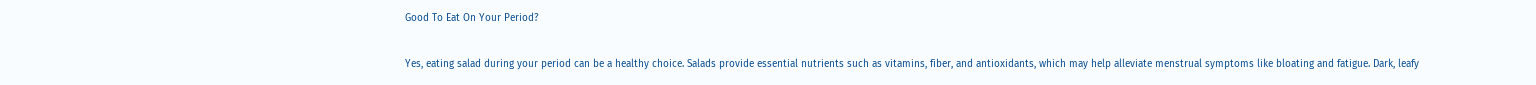Good To Eat On Your Period?

Yes, eating salad during your period can be a healthy choice. Salads provide essential nutrients such as vitamins, fiber, and antioxidants, which may help alleviate menstrual symptoms like bloating and fatigue. Dark, leafy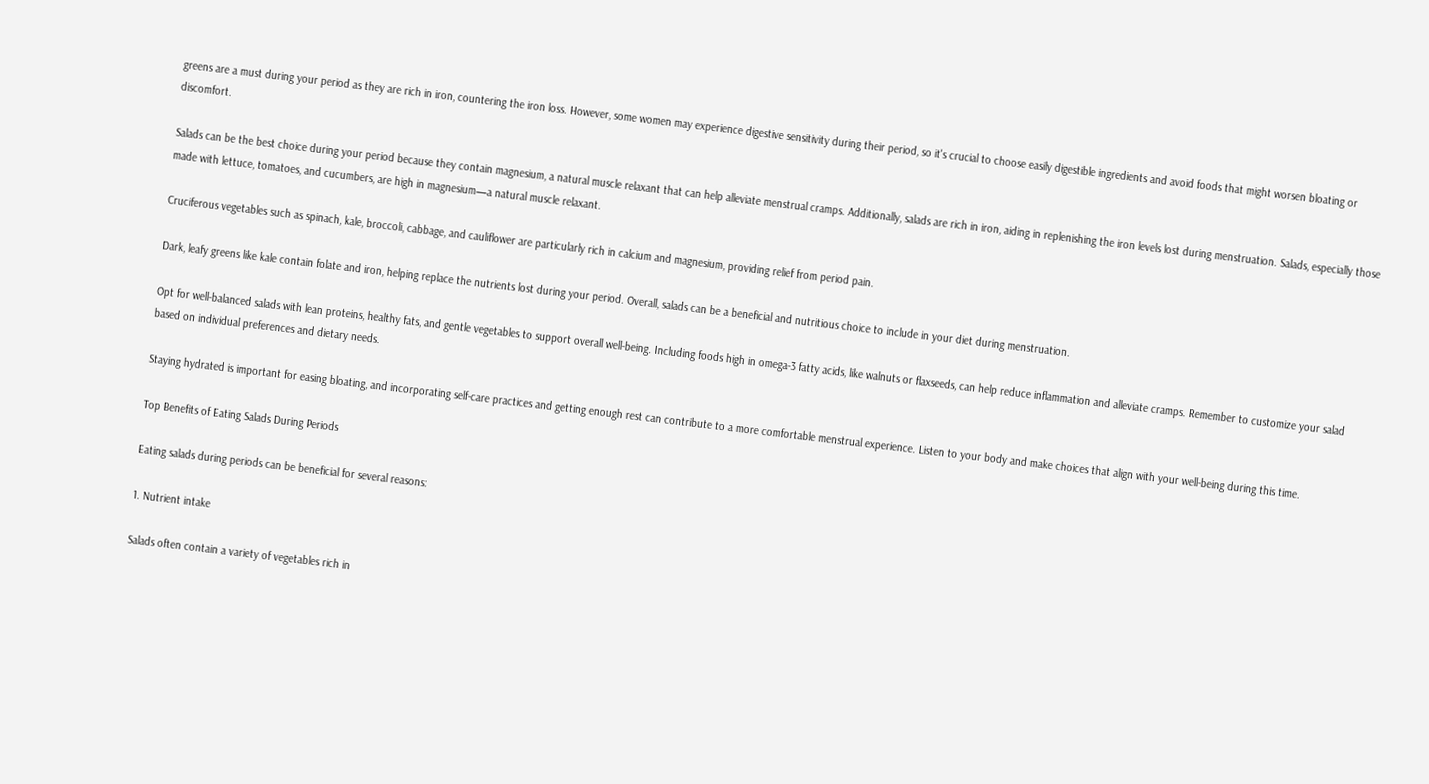greens are a must during your period as they are rich in iron, countering the iron loss. However, some women may experience digestive sensitivity during their period, so it's crucial to choose easily digestible ingredients and avoid foods that might worsen bloating or discomfort.

Salads can be the best choice during your period because they contain magnesium, a natural muscle relaxant that can help alleviate menstrual cramps. Additionally, salads are rich in iron, aiding in replenishing the iron levels lost during menstruation. Salads, especially those made with lettuce, tomatoes, and cucumbers, are high in magnesium—a natural muscle relaxant.

Cruciferous vegetables such as spinach, kale, broccoli, cabbage, and cauliflower are particularly rich in calcium and magnesium, providing relief from period pain.

Dark, leafy greens like kale contain folate and iron, helping replace the nutrients lost during your period. Overall, salads can be a beneficial and nutritious choice to include in your diet during menstruation.

Opt for well-balanced salads with lean proteins, healthy fats, and gentle vegetables to support overall well-being. Including foods high in omega-3 fatty acids, like walnuts or flaxseeds, can help reduce inflammation and alleviate cramps. Remember to customize your salad based on individual preferences and dietary needs.

Staying hydrated is important for easing bloating, and incorporating self-care practices and getting enough rest can contribute to a more comfortable menstrual experience. Listen to your body and make choices that align with your well-being during this time.

Top Benefits of Eating Salads During Periods

Eating salads during periods can be beneficial for several reasons:

1. Nutrient intake

Salads often contain a variety of vegetables rich in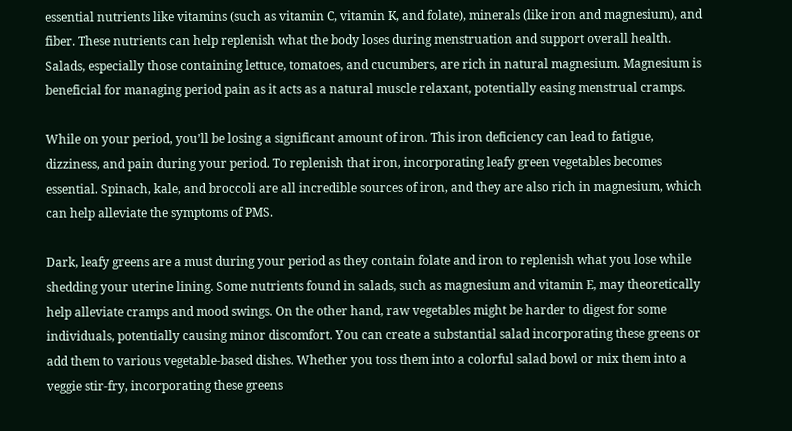essential nutrients like vitamins (such as vitamin C, vitamin K, and folate), minerals (like iron and magnesium), and fiber. These nutrients can help replenish what the body loses during menstruation and support overall health. Salads, especially those containing lettuce, tomatoes, and cucumbers, are rich in natural magnesium. Magnesium is beneficial for managing period pain as it acts as a natural muscle relaxant, potentially easing menstrual cramps.

While on your period, you’ll be losing a significant amount of iron. This iron deficiency can lead to fatigue, dizziness, and pain during your period. To replenish that iron, incorporating leafy green vegetables becomes essential. Spinach, kale, and broccoli are all incredible sources of iron, and they are also rich in magnesium, which can help alleviate the symptoms of PMS.

Dark, leafy greens are a must during your period as they contain folate and iron to replenish what you lose while shedding your uterine lining. Some nutrients found in salads, such as magnesium and vitamin E, may theoretically help alleviate cramps and mood swings. On the other hand, raw vegetables might be harder to digest for some individuals, potentially causing minor discomfort. You can create a substantial salad incorporating these greens or add them to various vegetable-based dishes. Whether you toss them into a colorful salad bowl or mix them into a veggie stir-fry, incorporating these greens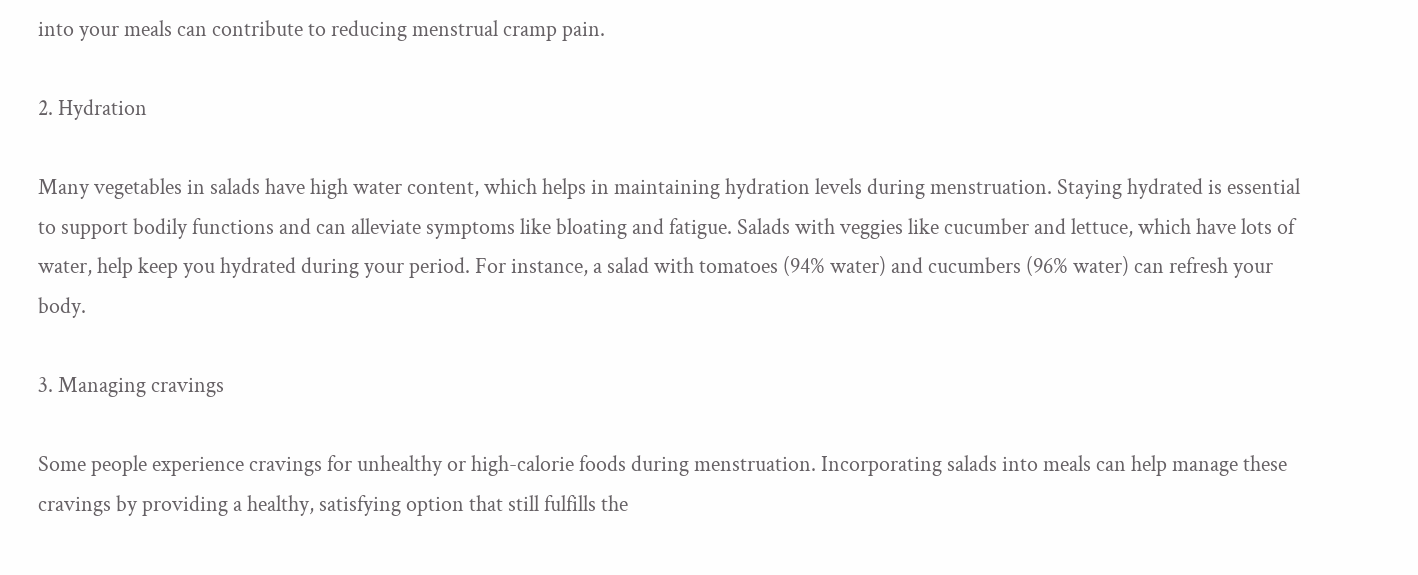into your meals can contribute to reducing menstrual cramp pain.

2. Hydration

Many vegetables in salads have high water content, which helps in maintaining hydration levels during menstruation. Staying hydrated is essential to support bodily functions and can alleviate symptoms like bloating and fatigue. Salads with veggies like cucumber and lettuce, which have lots of water, help keep you hydrated during your period. For instance, a salad with tomatoes (94% water) and cucumbers (96% water) can refresh your body.

3. Managing cravings

Some people experience cravings for unhealthy or high-calorie foods during menstruation. Incorporating salads into meals can help manage these cravings by providing a healthy, satisfying option that still fulfills the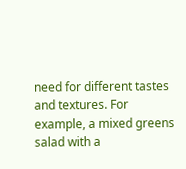need for different tastes and textures. For example, a mixed greens salad with a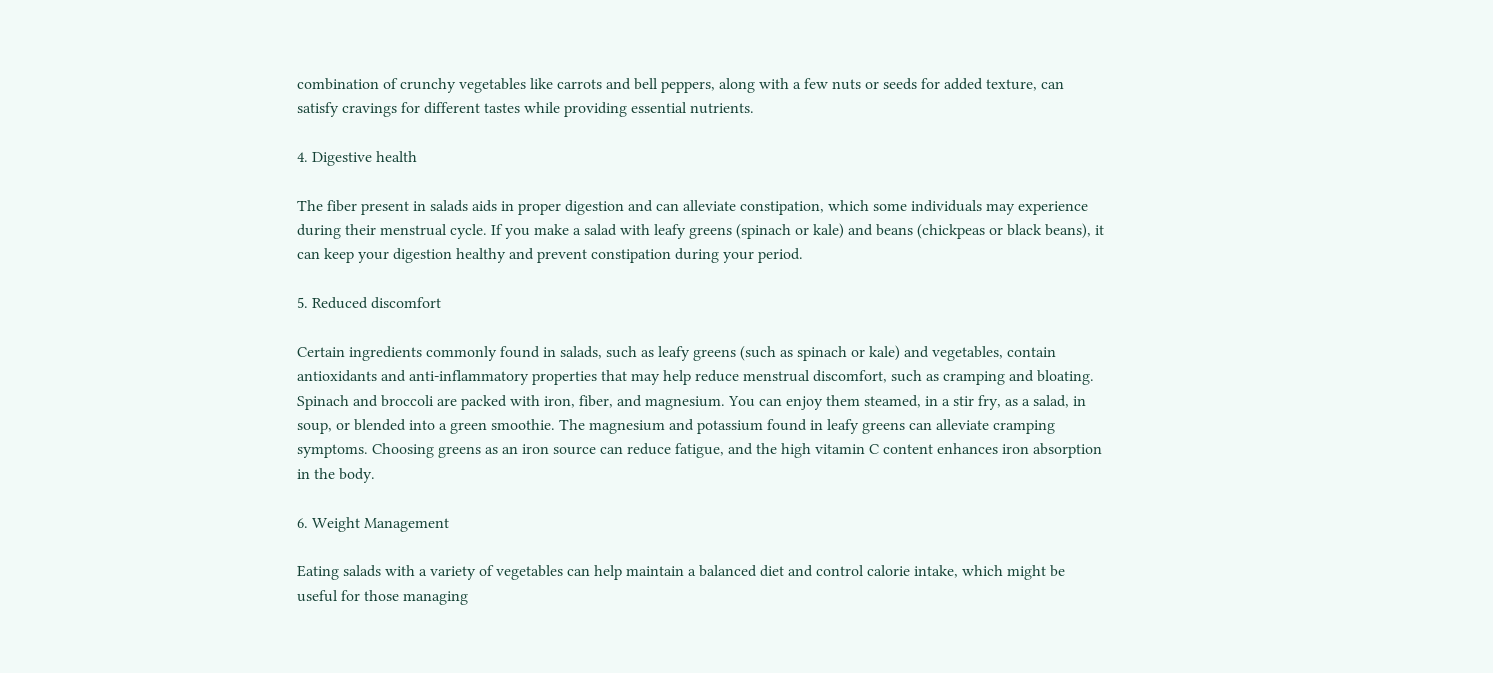combination of crunchy vegetables like carrots and bell peppers, along with a few nuts or seeds for added texture, can satisfy cravings for different tastes while providing essential nutrients.

4. Digestive health

The fiber present in salads aids in proper digestion and can alleviate constipation, which some individuals may experience during their menstrual cycle. If you make a salad with leafy greens (spinach or kale) and beans (chickpeas or black beans), it can keep your digestion healthy and prevent constipation during your period.

5. Reduced discomfort

Certain ingredients commonly found in salads, such as leafy greens (such as spinach or kale) and vegetables, contain antioxidants and anti-inflammatory properties that may help reduce menstrual discomfort, such as cramping and bloating. Spinach and broccoli are packed with iron, fiber, and magnesium. You can enjoy them steamed, in a stir fry, as a salad, in soup, or blended into a green smoothie. The magnesium and potassium found in leafy greens can alleviate cramping symptoms. Choosing greens as an iron source can reduce fatigue, and the high vitamin C content enhances iron absorption in the body.

6. Weight Management

Eating salads with a variety of vegetables can help maintain a balanced diet and control calorie intake, which might be useful for those managing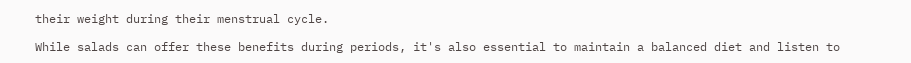their weight during their menstrual cycle.

While salads can offer these benefits during periods, it's also essential to maintain a balanced diet and listen to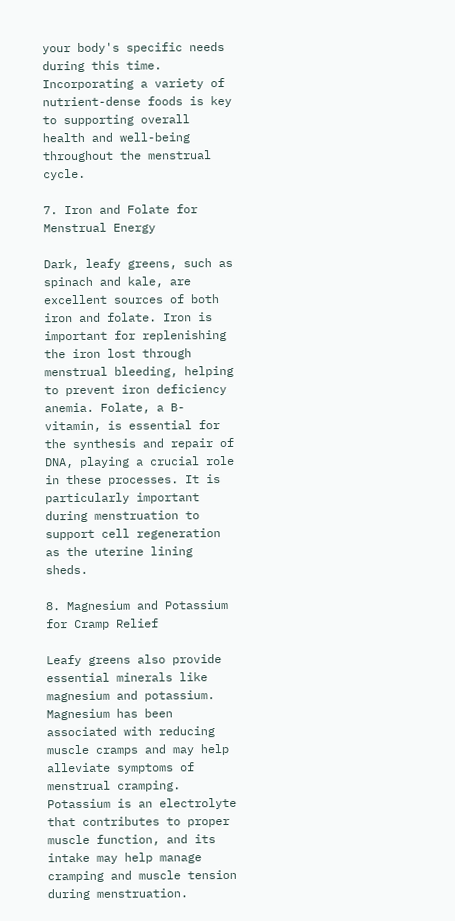your body's specific needs during this time. Incorporating a variety of nutrient-dense foods is key to supporting overall health and well-being throughout the menstrual cycle.

7. Iron and Folate for Menstrual Energy

Dark, leafy greens, such as spinach and kale, are excellent sources of both iron and folate. Iron is important for replenishing the iron lost through menstrual bleeding, helping to prevent iron deficiency anemia. Folate, a B-vitamin, is essential for the synthesis and repair of DNA, playing a crucial role in these processes. It is particularly important during menstruation to support cell regeneration as the uterine lining sheds.

8. Magnesium and Potassium for Cramp Relief

Leafy greens also provide essential minerals like magnesium and potassium. Magnesium has been associated with reducing muscle cramps and may help alleviate symptoms of menstrual cramping. Potassium is an electrolyte that contributes to proper muscle function, and its intake may help manage cramping and muscle tension during menstruation.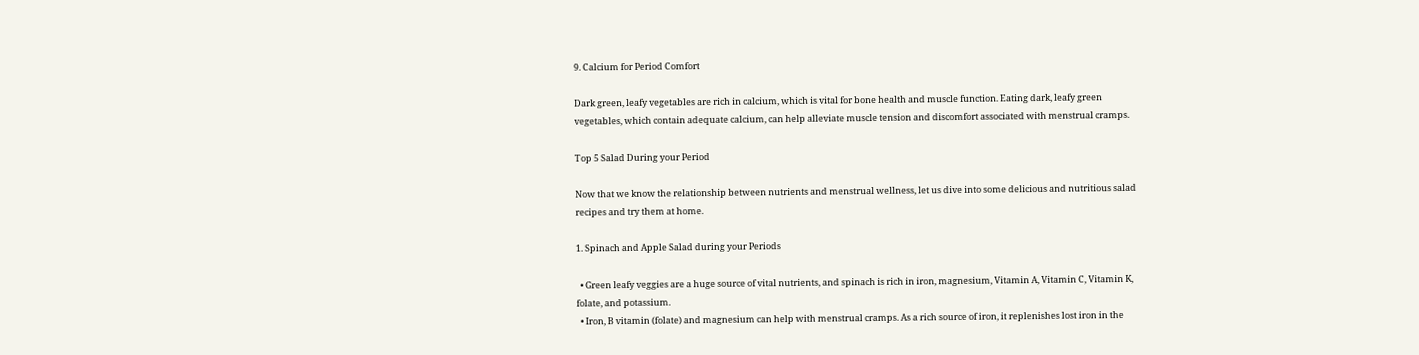9. Calcium for Period Comfort

Dark green, leafy vegetables are rich in calcium, which is vital for bone health and muscle function. Eating dark, leafy green vegetables, which contain adequate calcium, can help alleviate muscle tension and discomfort associated with menstrual cramps.

Top 5 Salad During your Period

Now that we know the relationship between nutrients and menstrual wellness, let us dive into some delicious and nutritious salad recipes and try them at home.

1. Spinach and Apple Salad during your Periods

  • Green leafy veggies are a huge source of vital nutrients, and spinach is rich in iron, magnesium, Vitamin A, Vitamin C, Vitamin K, folate, and potassium.
  • Iron, B vitamin (folate) and magnesium can help with menstrual cramps. As a rich source of iron, it replenishes lost iron in the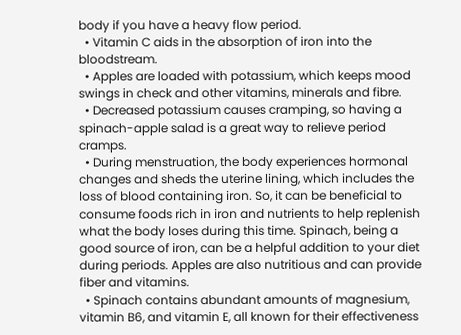body if you have a heavy flow period.
  • Vitamin C aids in the absorption of iron into the bloodstream.
  • Apples are loaded with potassium, which keeps mood swings in check and other vitamins, minerals and fibre.
  • Decreased potassium causes cramping, so having a spinach-apple salad is a great way to relieve period cramps.
  • During menstruation, the body experiences hormonal changes and sheds the uterine lining, which includes the loss of blood containing iron. So, it can be beneficial to consume foods rich in iron and nutrients to help replenish what the body loses during this time. Spinach, being a good source of iron, can be a helpful addition to your diet during periods. Apples are also nutritious and can provide fiber and vitamins.
  • Spinach contains abundant amounts of magnesium, vitamin B6, and vitamin E, all known for their effectiveness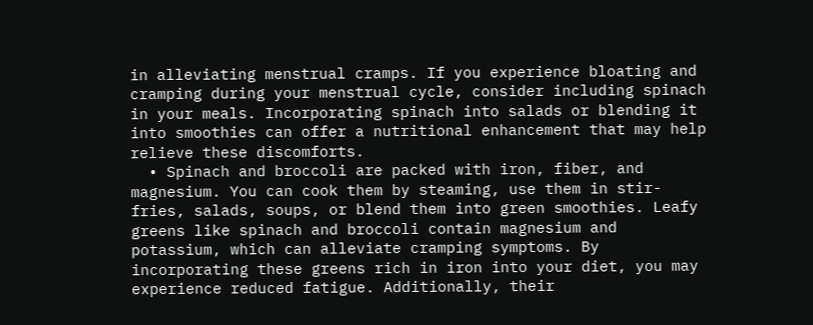in alleviating menstrual cramps. If you experience bloating and cramping during your menstrual cycle, consider including spinach in your meals. Incorporating spinach into salads or blending it into smoothies can offer a nutritional enhancement that may help relieve these discomforts.
  • Spinach and broccoli are packed with iron, fiber, and magnesium. You can cook them by steaming, use them in stir-fries, salads, soups, or blend them into green smoothies. Leafy greens like spinach and broccoli contain magnesium and potassium, which can alleviate cramping symptoms. By incorporating these greens rich in iron into your diet, you may experience reduced fatigue. Additionally, their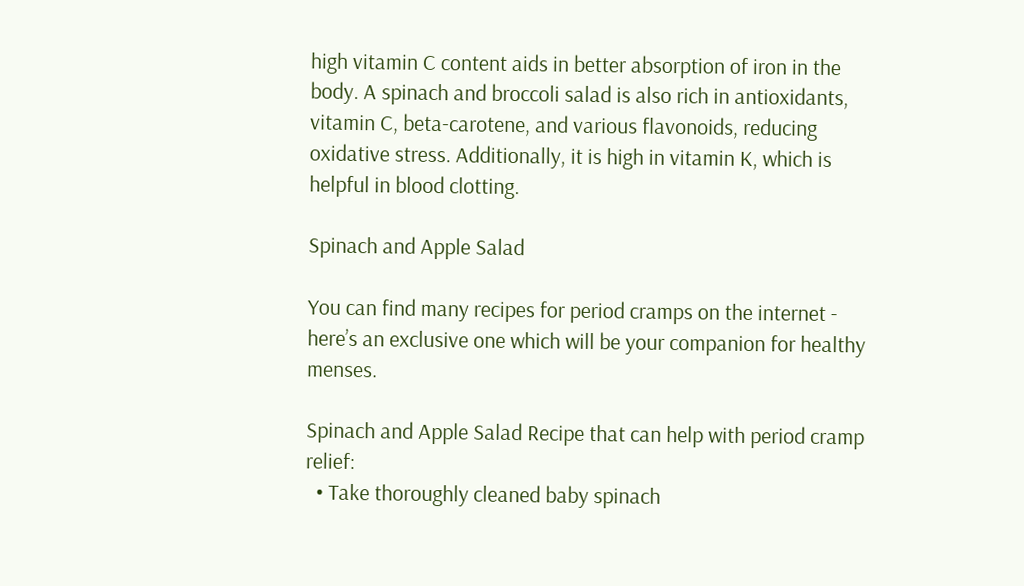high vitamin C content aids in better absorption of iron in the body. A spinach and broccoli salad is also rich in antioxidants, vitamin C, beta-carotene, and various flavonoids, reducing oxidative stress. Additionally, it is high in vitamin K, which is helpful in blood clotting.

Spinach and Apple Salad

You can find many recipes for period cramps on the internet - here’s an exclusive one which will be your companion for healthy menses.

Spinach and Apple Salad Recipe that can help with period cramp relief:
  • Take thoroughly cleaned baby spinach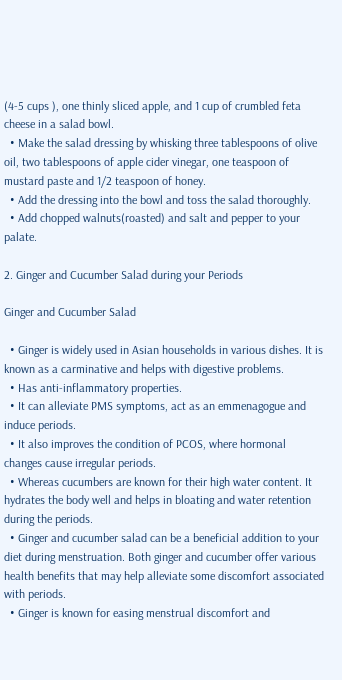(4-5 cups ), one thinly sliced apple, and 1 cup of crumbled feta cheese in a salad bowl.
  • Make the salad dressing by whisking three tablespoons of olive oil, two tablespoons of apple cider vinegar, one teaspoon of mustard paste and 1/2 teaspoon of honey.
  • Add the dressing into the bowl and toss the salad thoroughly.
  • Add chopped walnuts(roasted) and salt and pepper to your palate.

2. Ginger and Cucumber Salad during your Periods

Ginger and Cucumber Salad

  • Ginger is widely used in Asian households in various dishes. It is known as a carminative and helps with digestive problems.
  • Has anti-inflammatory properties.
  • It can alleviate PMS symptoms, act as an emmenagogue and induce periods.
  • It also improves the condition of PCOS, where hormonal changes cause irregular periods.
  • Whereas cucumbers are known for their high water content. It hydrates the body well and helps in bloating and water retention during the periods.
  • Ginger and cucumber salad can be a beneficial addition to your diet during menstruation. Both ginger and cucumber offer various health benefits that may help alleviate some discomfort associated with periods.
  • Ginger is known for easing menstrual discomfort and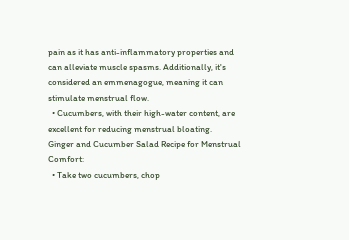pain as it has anti-inflammatory properties and can alleviate muscle spasms. Additionally, it's considered an emmenagogue, meaning it can stimulate menstrual flow.
  • Cucumbers, with their high-water content, are excellent for reducing menstrual bloating.
Ginger and Cucumber Salad Recipe for Menstrual Comfort:
  • Take two cucumbers, chop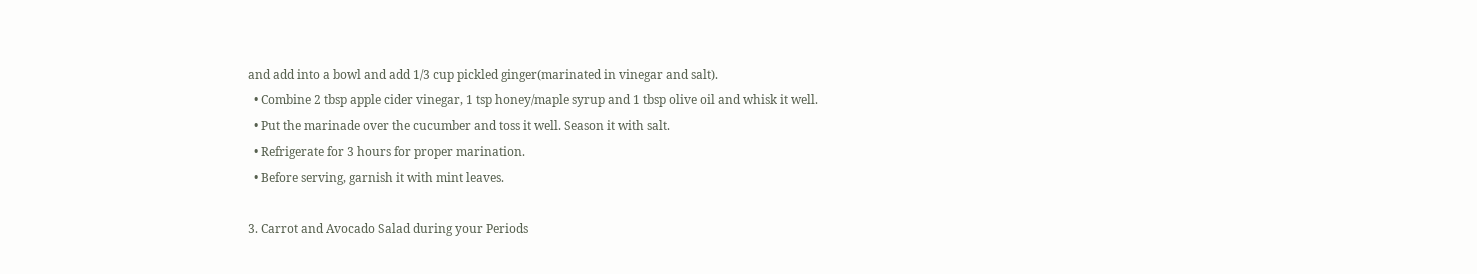and add into a bowl and add 1/3 cup pickled ginger(marinated in vinegar and salt).
  • Combine 2 tbsp apple cider vinegar, 1 tsp honey/maple syrup and 1 tbsp olive oil and whisk it well.
  • Put the marinade over the cucumber and toss it well. Season it with salt.
  • Refrigerate for 3 hours for proper marination.
  • Before serving, garnish it with mint leaves.

3. Carrot and Avocado Salad during your Periods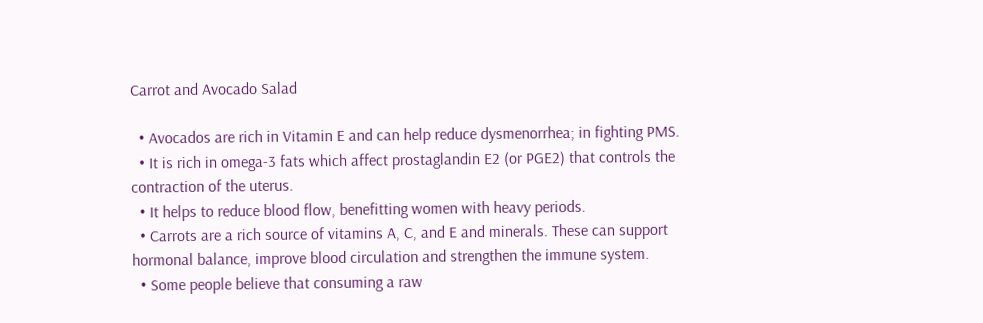Carrot and Avocado Salad

  • Avocados are rich in Vitamin E and can help reduce dysmenorrhea; in fighting PMS.
  • It is rich in omega-3 fats which affect prostaglandin E2 (or PGE2) that controls the contraction of the uterus.
  • It helps to reduce blood flow, benefitting women with heavy periods.
  • Carrots are a rich source of vitamins A, C, and E and minerals. These can support hormonal balance, improve blood circulation and strengthen the immune system.
  • Some people believe that consuming a raw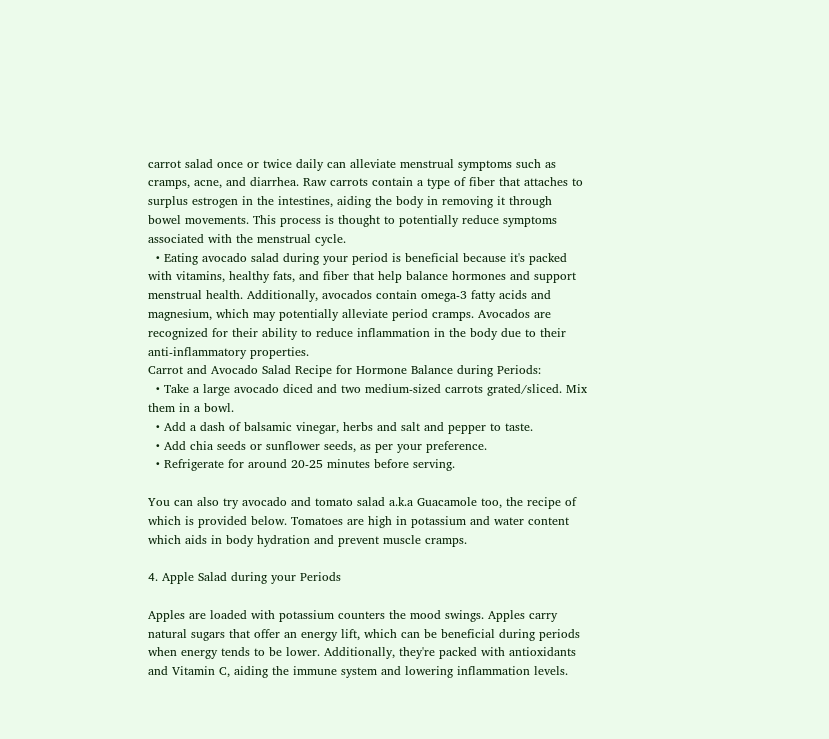carrot salad once or twice daily can alleviate menstrual symptoms such as cramps, acne, and diarrhea. Raw carrots contain a type of fiber that attaches to surplus estrogen in the intestines, aiding the body in removing it through bowel movements. This process is thought to potentially reduce symptoms associated with the menstrual cycle.
  • Eating avocado salad during your period is beneficial because it's packed with vitamins, healthy fats, and fiber that help balance hormones and support menstrual health. Additionally, avocados contain omega-3 fatty acids and magnesium, which may potentially alleviate period cramps. Avocados are recognized for their ability to reduce inflammation in the body due to their anti-inflammatory properties.
Carrot and Avocado Salad Recipe for Hormone Balance during Periods:
  • Take a large avocado diced and two medium-sized carrots grated/sliced. Mix them in a bowl.
  • Add a dash of balsamic vinegar, herbs and salt and pepper to taste.
  • Add chia seeds or sunflower seeds, as per your preference.
  • Refrigerate for around 20-25 minutes before serving.

You can also try avocado and tomato salad a.k.a Guacamole too, the recipe of which is provided below. Tomatoes are high in potassium and water content which aids in body hydration and prevent muscle cramps.

4. Apple Salad during your Periods

Apples are loaded with potassium counters the mood swings. Apples carry natural sugars that offer an energy lift, which can be beneficial during periods when energy tends to be lower. Additionally, they're packed with antioxidants and Vitamin C, aiding the immune system and lowering inflammation levels.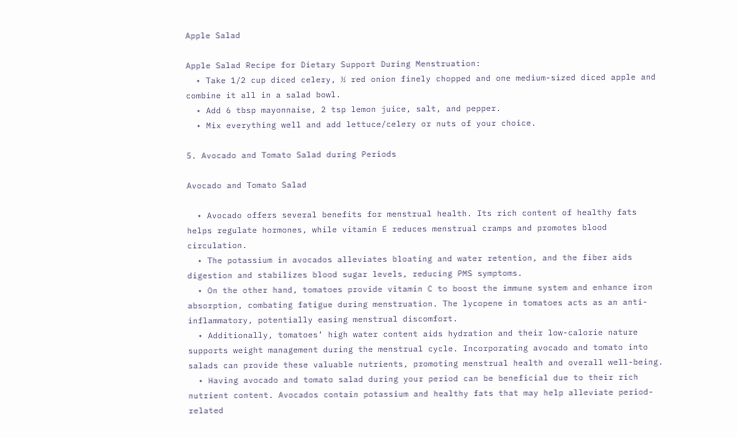Apple Salad

Apple Salad Recipe for Dietary Support During Menstruation:
  • Take 1/2 cup diced celery, ½ red onion finely chopped and one medium-sized diced apple and combine it all in a salad bowl.
  • Add 6 tbsp mayonnaise, 2 tsp lemon juice, salt, and pepper.
  • Mix everything well and add lettuce/celery or nuts of your choice.

5. Avocado and Tomato Salad during Periods

Avocado and Tomato Salad

  • Avocado offers several benefits for menstrual health. Its rich content of healthy fats helps regulate hormones, while vitamin E reduces menstrual cramps and promotes blood circulation.
  • The potassium in avocados alleviates bloating and water retention, and the fiber aids digestion and stabilizes blood sugar levels, reducing PMS symptoms.
  • On the other hand, tomatoes provide vitamin C to boost the immune system and enhance iron absorption, combating fatigue during menstruation. The lycopene in tomatoes acts as an anti-inflammatory, potentially easing menstrual discomfort.
  • Additionally, tomatoes’ high water content aids hydration and their low-calorie nature supports weight management during the menstrual cycle. Incorporating avocado and tomato into salads can provide these valuable nutrients, promoting menstrual health and overall well-being.
  • Having avocado and tomato salad during your period can be beneficial due to their rich nutrient content. Avocados contain potassium and healthy fats that may help alleviate period-related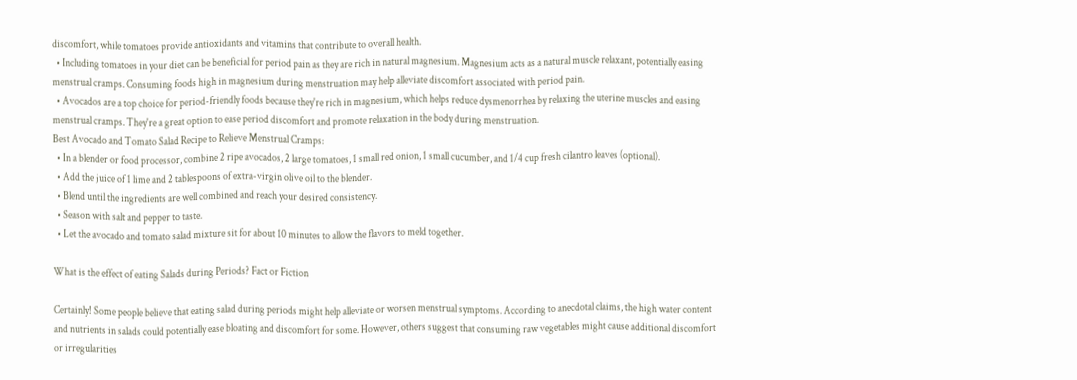discomfort, while tomatoes provide antioxidants and vitamins that contribute to overall health.
  • Including tomatoes in your diet can be beneficial for period pain as they are rich in natural magnesium. Magnesium acts as a natural muscle relaxant, potentially easing menstrual cramps. Consuming foods high in magnesium during menstruation may help alleviate discomfort associated with period pain.
  • Avocados are a top choice for period-friendly foods because they're rich in magnesium, which helps reduce dysmenorrhea by relaxing the uterine muscles and easing menstrual cramps. They're a great option to ease period discomfort and promote relaxation in the body during menstruation.
Best Avocado and Tomato Salad Recipe to Relieve Menstrual Cramps:
  • In a blender or food processor, combine 2 ripe avocados, 2 large tomatoes, 1 small red onion, 1 small cucumber, and 1/4 cup fresh cilantro leaves (optional).
  • Add the juice of 1 lime and 2 tablespoons of extra-virgin olive oil to the blender.
  • Blend until the ingredients are well combined and reach your desired consistency.
  • Season with salt and pepper to taste.
  • Let the avocado and tomato salad mixture sit for about 10 minutes to allow the flavors to meld together.

What is the effect of eating Salads during Periods? Fact or Fiction

Certainly! Some people believe that eating salad during periods might help alleviate or worsen menstrual symptoms. According to anecdotal claims, the high water content and nutrients in salads could potentially ease bloating and discomfort for some. However, others suggest that consuming raw vegetables might cause additional discomfort or irregularities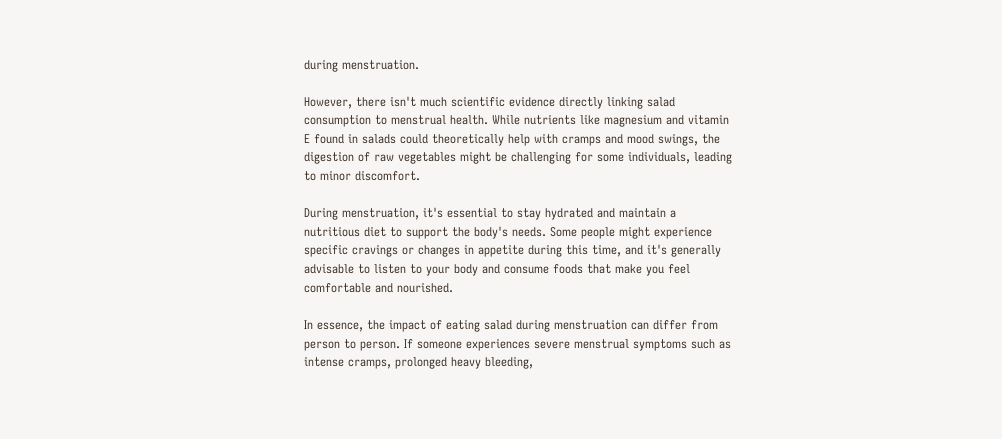during menstruation.

However, there isn't much scientific evidence directly linking salad consumption to menstrual health. While nutrients like magnesium and vitamin E found in salads could theoretically help with cramps and mood swings, the digestion of raw vegetables might be challenging for some individuals, leading to minor discomfort.

During menstruation, it's essential to stay hydrated and maintain a nutritious diet to support the body's needs. Some people might experience specific cravings or changes in appetite during this time, and it's generally advisable to listen to your body and consume foods that make you feel comfortable and nourished.

In essence, the impact of eating salad during menstruation can differ from person to person. If someone experiences severe menstrual symptoms such as intense cramps, prolonged heavy bleeding,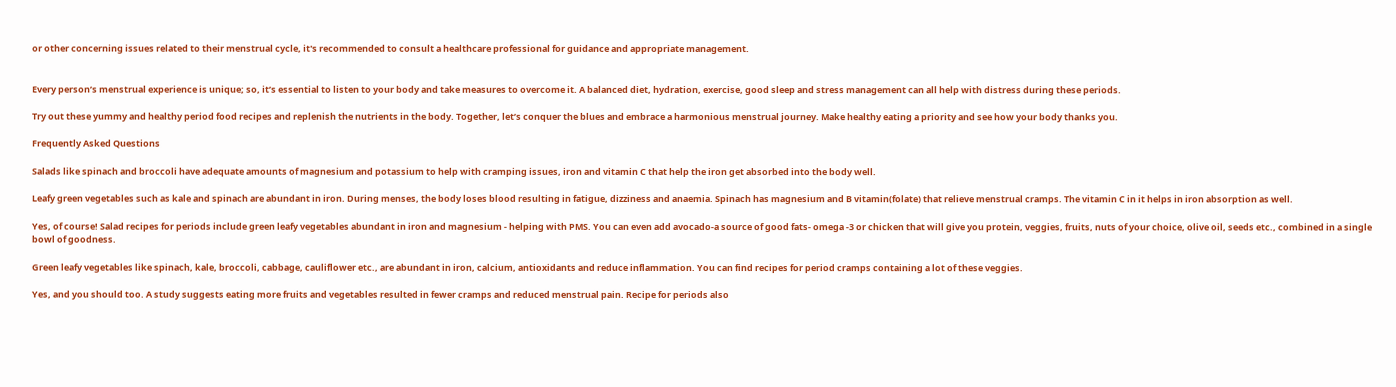or other concerning issues related to their menstrual cycle, it's recommended to consult a healthcare professional for guidance and appropriate management.


Every person’s menstrual experience is unique; so, it’s essential to listen to your body and take measures to overcome it. A balanced diet, hydration, exercise, good sleep and stress management can all help with distress during these periods.

Try out these yummy and healthy period food recipes and replenish the nutrients in the body. Together, let’s conquer the blues and embrace a harmonious menstrual journey. Make healthy eating a priority and see how your body thanks you.

Frequently Asked Questions

Salads like spinach and broccoli have adequate amounts of magnesium and potassium to help with cramping issues, iron and vitamin C that help the iron get absorbed into the body well.

Leafy green vegetables such as kale and spinach are abundant in iron. During menses, the body loses blood resulting in fatigue, dizziness and anaemia. Spinach has magnesium and B vitamin(folate) that relieve menstrual cramps. The vitamin C in it helps in iron absorption as well.

Yes, of course! Salad recipes for periods include green leafy vegetables abundant in iron and magnesium - helping with PMS. You can even add avocado-a source of good fats- omega -3 or chicken that will give you protein, veggies, fruits, nuts of your choice, olive oil, seeds etc., combined in a single bowl of goodness.

Green leafy vegetables like spinach, kale, broccoli, cabbage, cauliflower etc., are abundant in iron, calcium, antioxidants and reduce inflammation. You can find recipes for period cramps containing a lot of these veggies.

Yes, and you should too. A study suggests eating more fruits and vegetables resulted in fewer cramps and reduced menstrual pain. Recipe for periods also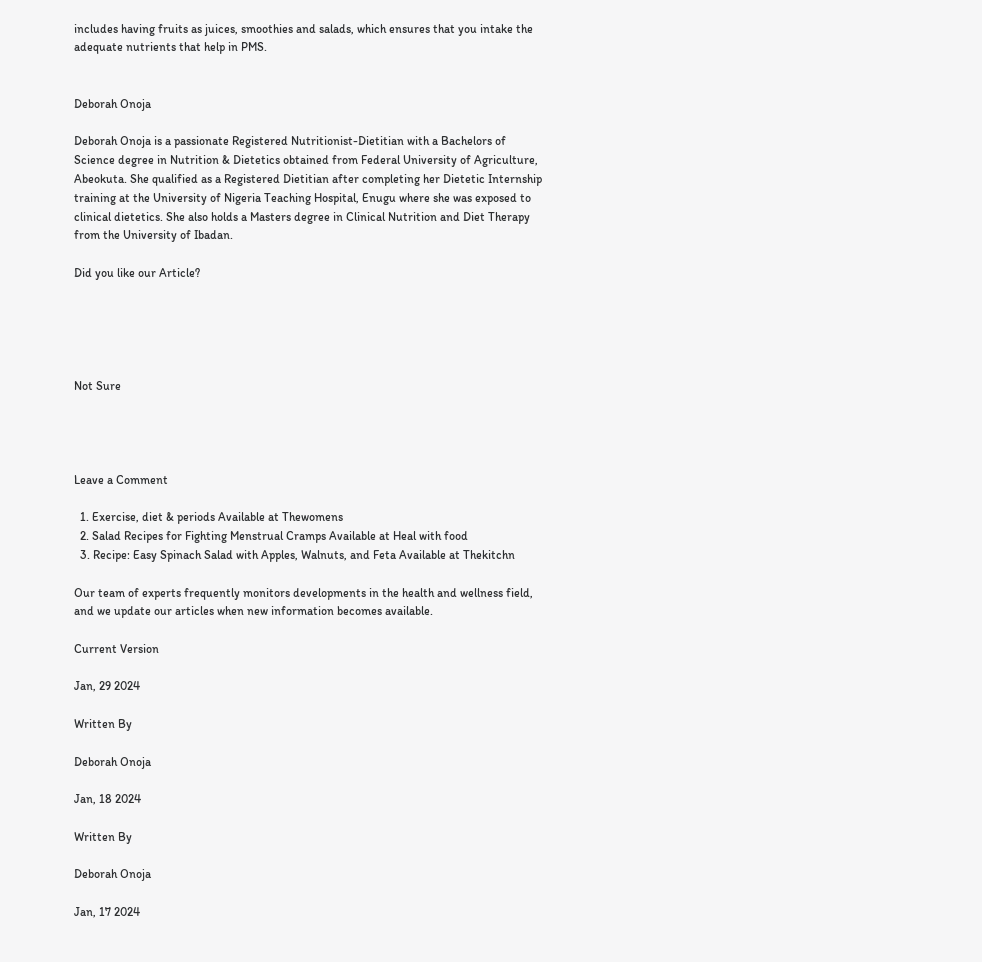includes having fruits as juices, smoothies and salads, which ensures that you intake the adequate nutrients that help in PMS.


Deborah Onoja

Deborah Onoja is a passionate Registered Nutritionist-Dietitian with a Bachelors of Science degree in Nutrition & Dietetics obtained from Federal University of Agriculture, Abeokuta. She qualified as a Registered Dietitian after completing her Dietetic Internship training at the University of Nigeria Teaching Hospital, Enugu where she was exposed to clinical dietetics. She also holds a Masters degree in Clinical Nutrition and Diet Therapy from the University of Ibadan.

Did you like our Article?





Not Sure




Leave a Comment

  1. Exercise, diet & periods Available at Thewomens
  2. Salad Recipes for Fighting Menstrual Cramps Available at Heal with food
  3. Recipe: Easy Spinach Salad with Apples, Walnuts, and Feta Available at Thekitchn

Our team of experts frequently monitors developments in the health and wellness field, and we update our articles when new information becomes available.

Current Version

Jan, 29 2024

Written By

Deborah Onoja

Jan, 18 2024

Written By

Deborah Onoja

Jan, 17 2024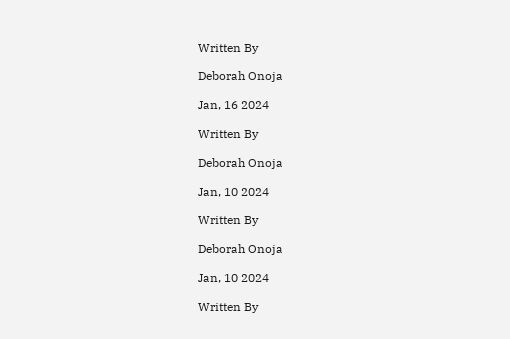Written By

Deborah Onoja

Jan, 16 2024

Written By

Deborah Onoja

Jan, 10 2024

Written By

Deborah Onoja

Jan, 10 2024

Written By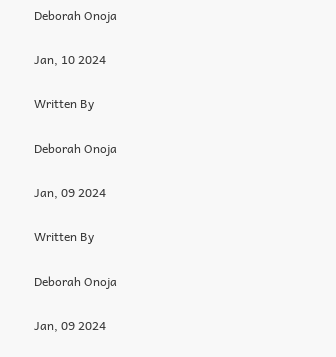Deborah Onoja

Jan, 10 2024

Written By

Deborah Onoja

Jan, 09 2024

Written By

Deborah Onoja

Jan, 09 2024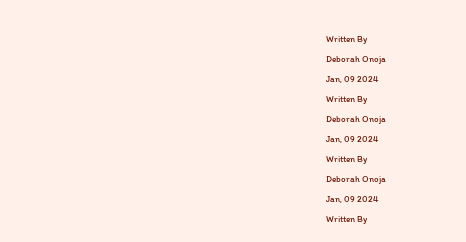Written By

Deborah Onoja

Jan, 09 2024

Written By

Deborah Onoja

Jan, 09 2024

Written By

Deborah Onoja

Jan, 09 2024

Written By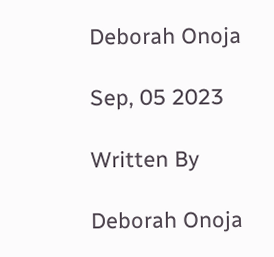Deborah Onoja

Sep, 05 2023

Written By

Deborah Onoja